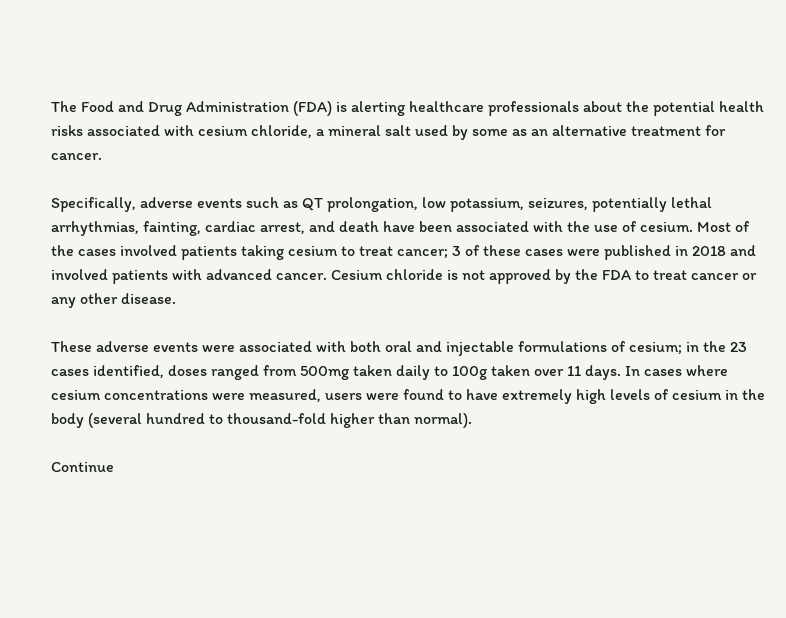The Food and Drug Administration (FDA) is alerting healthcare professionals about the potential health risks associated with cesium chloride, a mineral salt used by some as an alternative treatment for cancer.

Specifically, adverse events such as QT prolongation, low potassium, seizures, potentially lethal arrhythmias, fainting, cardiac arrest, and death have been associated with the use of cesium. Most of the cases involved patients taking cesium to treat cancer; 3 of these cases were published in 2018 and involved patients with advanced cancer. Cesium chloride is not approved by the FDA to treat cancer or any other disease.

These adverse events were associated with both oral and injectable formulations of cesium; in the 23 cases identified, doses ranged from 500mg taken daily to 100g taken over 11 days. In cases where cesium concentrations were measured, users were found to have extremely high levels of cesium in the body (several hundred to thousand-fold higher than normal).

Continue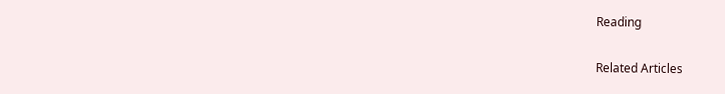Reading

Related Articles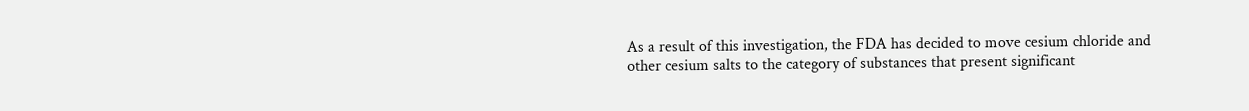As a result of this investigation, the FDA has decided to move cesium chloride and other cesium salts to the category of substances that present significant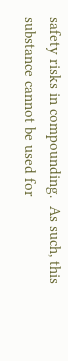safety risks in compounding.  As such, this substance cannot be used for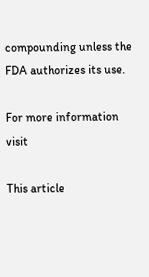compounding unless the FDA authorizes its use.

For more information visit

This article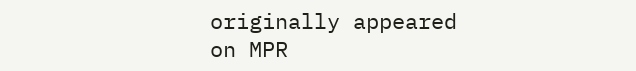originally appeared on MPR